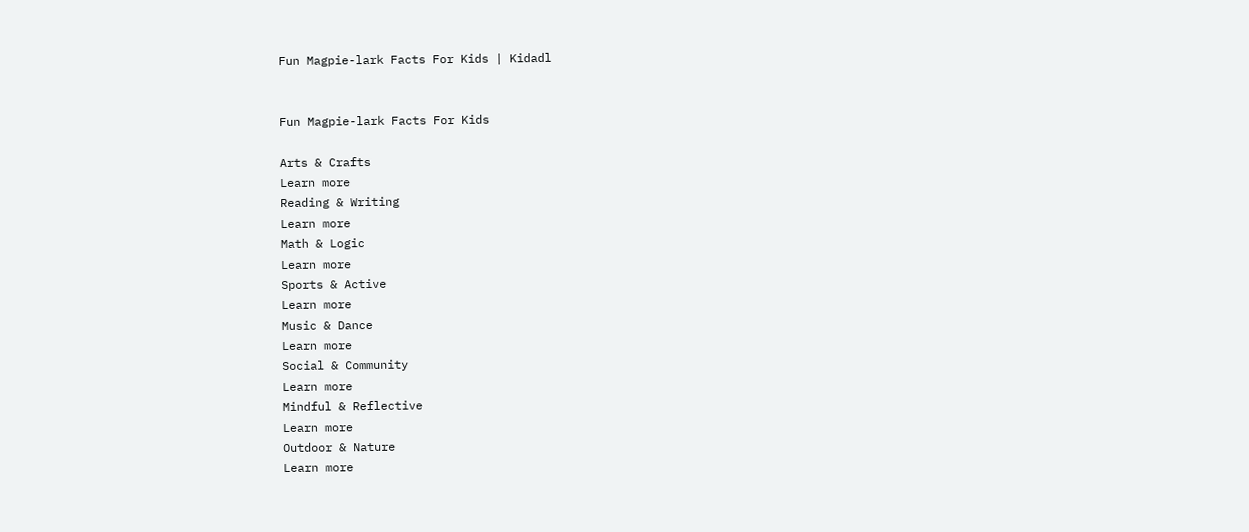Fun Magpie-lark Facts For Kids | Kidadl


Fun Magpie-lark Facts For Kids

Arts & Crafts
Learn more
Reading & Writing
Learn more
Math & Logic
Learn more
Sports & Active
Learn more
Music & Dance
Learn more
Social & Community
Learn more
Mindful & Reflective
Learn more
Outdoor & Nature
Learn more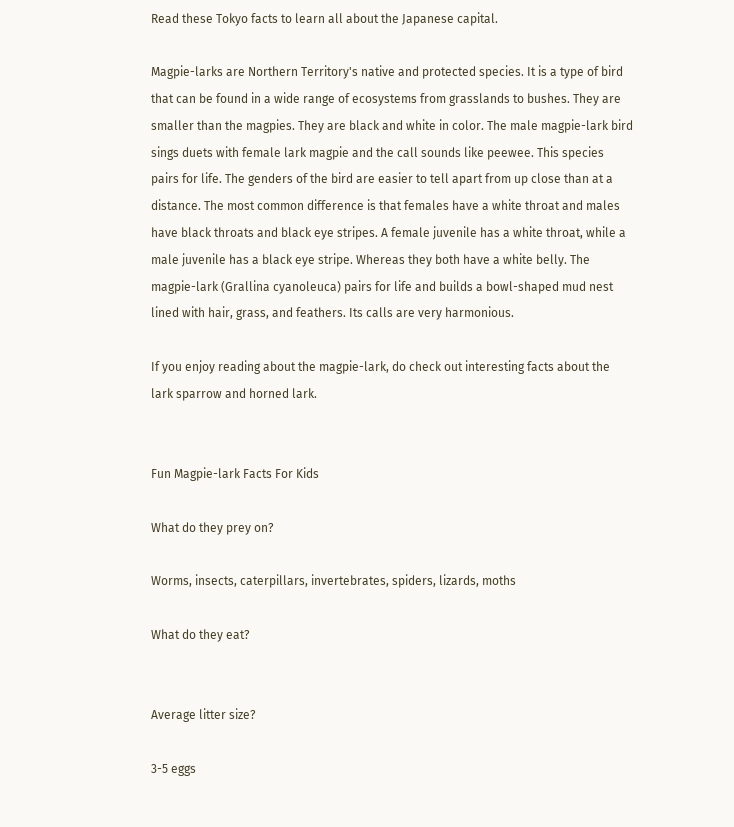Read these Tokyo facts to learn all about the Japanese capital.

Magpie-larks are Northern Territory's native and protected species. It is a type of bird that can be found in a wide range of ecosystems from grasslands to bushes. They are smaller than the magpies. They are black and white in color. The male magpie-lark bird sings duets with female lark magpie and the call sounds like peewee. This species pairs for life. The genders of the bird are easier to tell apart from up close than at a distance. The most common difference is that females have a white throat and males have black throats and black eye stripes. A female juvenile has a white throat, while a male juvenile has a black eye stripe. Whereas they both have a white belly. The magpie-lark (Grallina cyanoleuca) pairs for life and builds a bowl-shaped mud nest lined with hair, grass, and feathers. Its calls are very harmonious.

If you enjoy reading about the magpie-lark, do check out interesting facts about the lark sparrow and horned lark.


Fun Magpie-lark Facts For Kids

What do they prey on?

Worms, insects, caterpillars, invertebrates, spiders, lizards, moths

What do they eat?


Average litter size?

3-5 eggs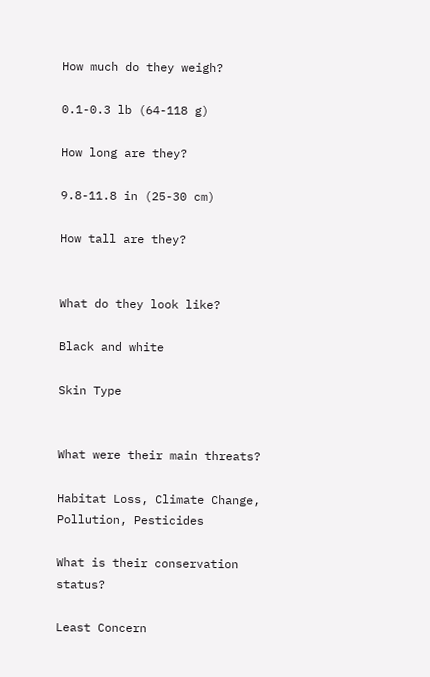How much do they weigh?

0.1-0.3 lb (64-118 g)

How long are they?

9.8-11.8 in (25-30 cm)

How tall are they?


What do they look like?

Black and white

Skin Type


What were their main threats?

Habitat Loss, Climate Change, Pollution, Pesticides

What is their conservation status?

Least Concern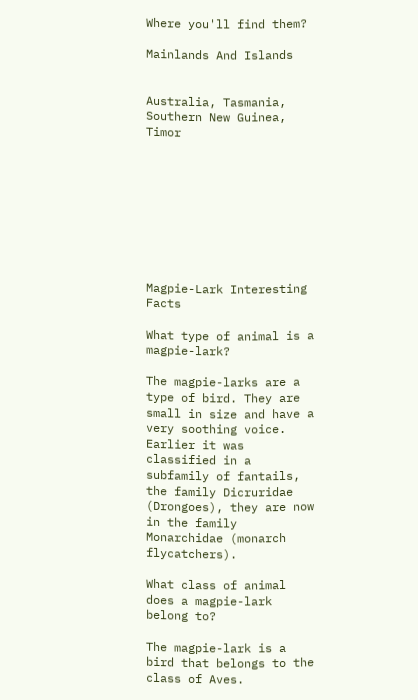Where you'll find them?

Mainlands And Islands


Australia, Tasmania, Southern New Guinea, Timor









Magpie-Lark Interesting Facts

What type of animal is a magpie-lark?

The magpie-larks are a type of bird. They are small in size and have a very soothing voice.  Earlier it was classified in a subfamily of fantails, the family Dicruridae (Drongoes), they are now in the family Monarchidae (monarch flycatchers).

What class of animal does a magpie-lark belong to?

The magpie-lark is a bird that belongs to the class of Aves.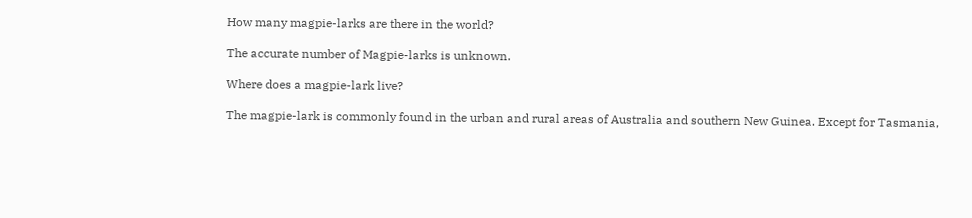How many magpie-larks are there in the world?

The accurate number of Magpie-larks is unknown.

Where does a magpie-lark live?

The magpie-lark is commonly found in the urban and rural areas of Australia and southern New Guinea. Except for Tasmania,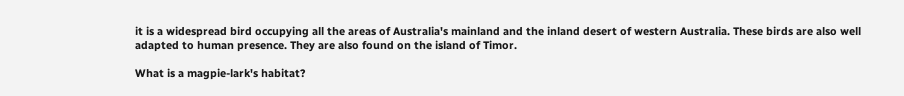it is a widespread bird occupying all the areas of Australia's mainland and the inland desert of western Australia. These birds are also well adapted to human presence. They are also found on the island of Timor.

What is a magpie-lark's habitat?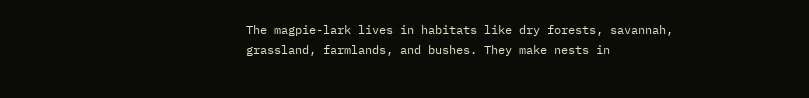The magpie-lark lives in habitats like dry forests, savannah, grassland, farmlands, and bushes. They make nests in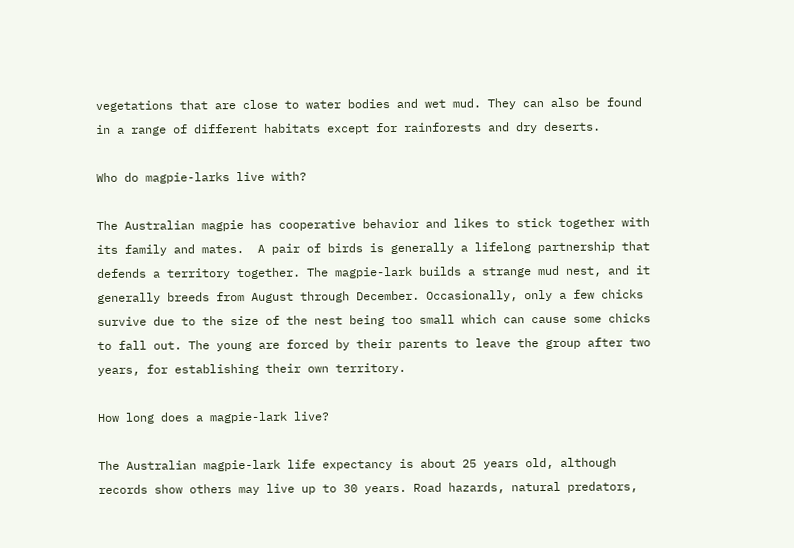vegetations that are close to water bodies and wet mud. They can also be found in a range of different habitats except for rainforests and dry deserts.

Who do magpie-larks live with?

The Australian magpie has cooperative behavior and likes to stick together with its family and mates.  A pair of birds is generally a lifelong partnership that defends a territory together. The magpie-lark builds a strange mud nest, and it generally breeds from August through December. Occasionally, only a few chicks survive due to the size of the nest being too small which can cause some chicks to fall out. The young are forced by their parents to leave the group after two years, for establishing their own territory.

How long does a magpie-lark live?

The Australian magpie-lark life expectancy is about 25 years old, although records show others may live up to 30 years. Road hazards, natural predators,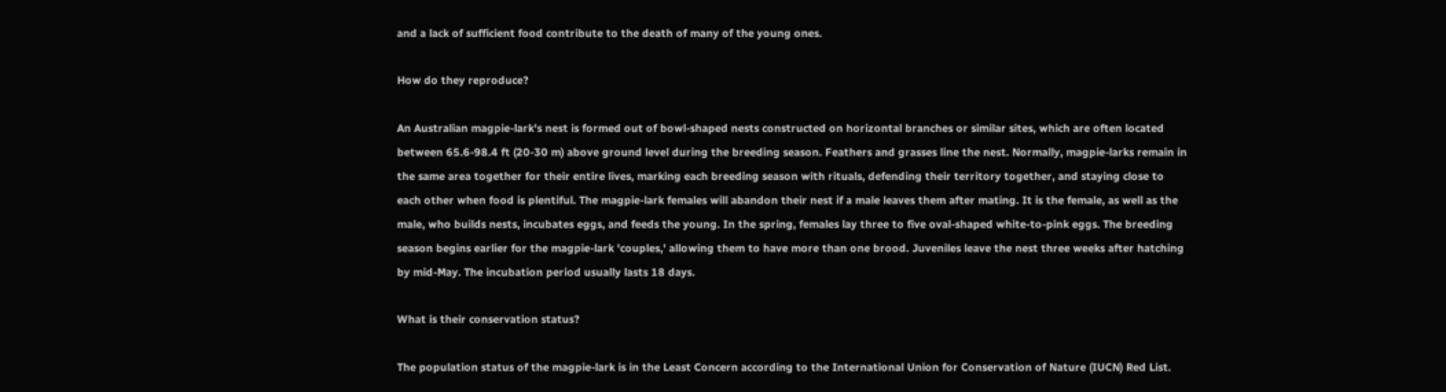and a lack of sufficient food contribute to the death of many of the young ones.

How do they reproduce?

An Australian magpie-lark's nest is formed out of bowl-shaped nests constructed on horizontal branches or similar sites, which are often located between 65.6-98.4 ft (20-30 m) above ground level during the breeding season. Feathers and grasses line the nest. Normally, magpie-larks remain in the same area together for their entire lives, marking each breeding season with rituals, defending their territory together, and staying close to each other when food is plentiful. The magpie-lark females will abandon their nest if a male leaves them after mating. It is the female, as well as the male, who builds nests, incubates eggs, and feeds the young. In the spring, females lay three to five oval-shaped white-to-pink eggs. The breeding season begins earlier for the magpie-lark 'couples,' allowing them to have more than one brood. Juveniles leave the nest three weeks after hatching by mid-May. The incubation period usually lasts 18 days.

What is their conservation status?

The population status of the magpie-lark is in the Least Concern according to the International Union for Conservation of Nature (IUCN) Red List.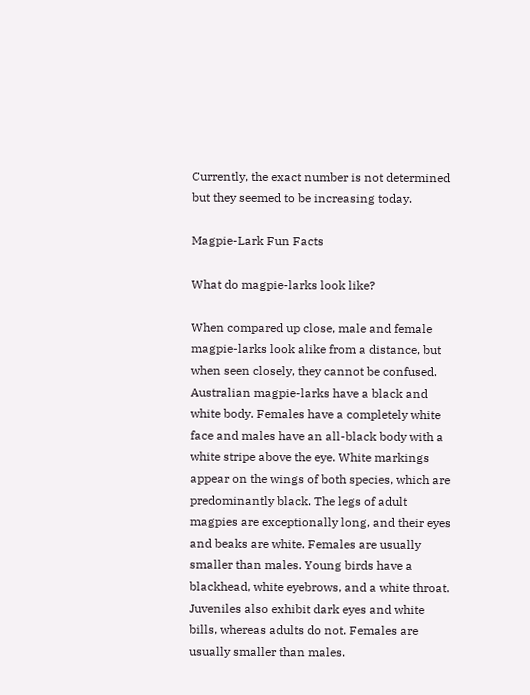Currently, the exact number is not determined but they seemed to be increasing today.

Magpie-Lark Fun Facts

What do magpie-larks look like?

When compared up close, male and female magpie-larks look alike from a distance, but when seen closely, they cannot be confused. Australian magpie-larks have a black and white body. Females have a completely white face and males have an all-black body with a white stripe above the eye. White markings appear on the wings of both species, which are predominantly black. The legs of adult magpies are exceptionally long, and their eyes and beaks are white. Females are usually smaller than males. Young birds have a blackhead, white eyebrows, and a white throat. Juveniles also exhibit dark eyes and white bills, whereas adults do not. Females are usually smaller than males.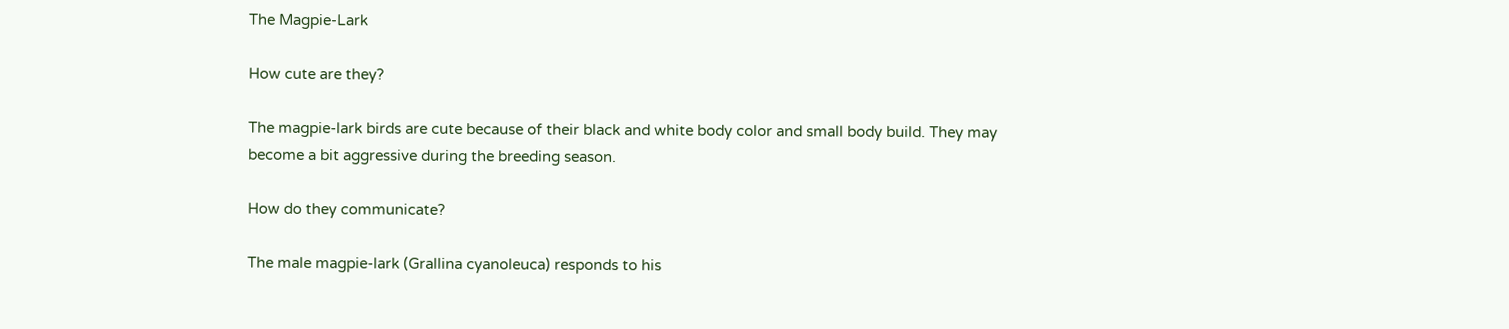The Magpie-Lark

How cute are they?

The magpie-lark birds are cute because of their black and white body color and small body build. They may become a bit aggressive during the breeding season.

How do they communicate?

The male magpie-lark (Grallina cyanoleuca) responds to his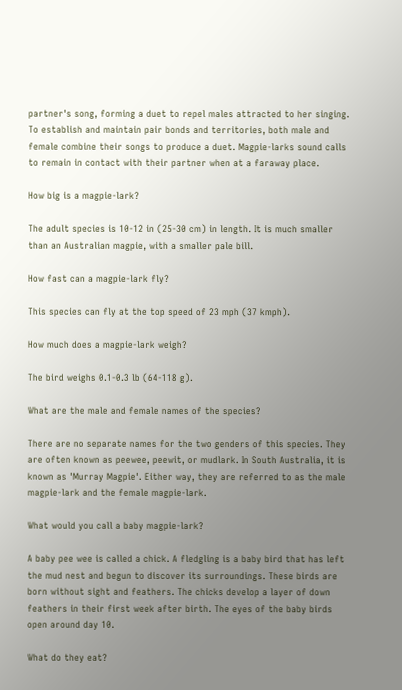partner's song, forming a duet to repel males attracted to her singing. To establish and maintain pair bonds and territories, both male and female combine their songs to produce a duet. Magpie-larks sound calls to remain in contact with their partner when at a faraway place.

How big is a magpie-lark?

The adult species is 10-12 in (25-30 cm) in length. It is much smaller than an Australian magpie, with a smaller pale bill.

How fast can a magpie-lark fly?

This species can fly at the top speed of 23 mph (37 kmph).

How much does a magpie-lark weigh?

The bird weighs 0.1-0.3 lb (64-118 g).

What are the male and female names of the species?

There are no separate names for the two genders of this species. They are often known as peewee, peewit, or mudlark. In South Australia, it is known as 'Murray Magpie'. Either way, they are referred to as the male magpie-lark and the female magpie-lark.

What would you call a baby magpie-lark?

A baby pee wee is called a chick. A fledgling is a baby bird that has left the mud nest and begun to discover its surroundings. These birds are born without sight and feathers. The chicks develop a layer of down feathers in their first week after birth. The eyes of the baby birds open around day 10.

What do they eat?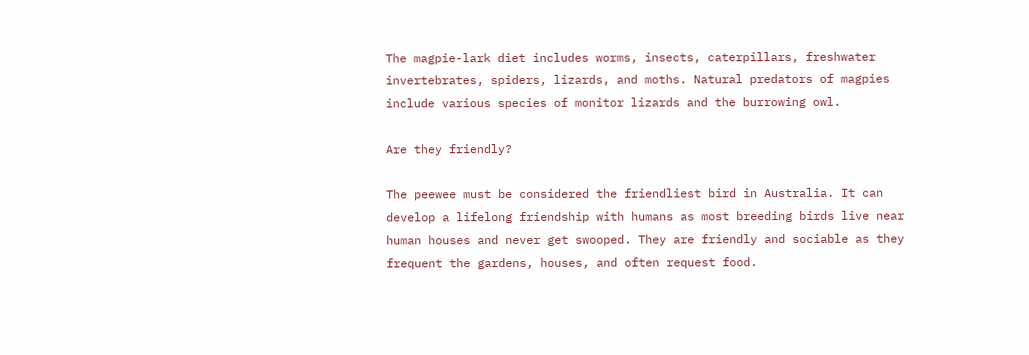The magpie-lark diet includes worms, insects, caterpillars, freshwater invertebrates, spiders, lizards, and moths. Natural predators of magpies include various species of monitor lizards and the burrowing owl.

Are they friendly?

The peewee must be considered the friendliest bird in Australia. It can develop a lifelong friendship with humans as most breeding birds live near human houses and never get swooped. They are friendly and sociable as they frequent the gardens, houses, and often request food.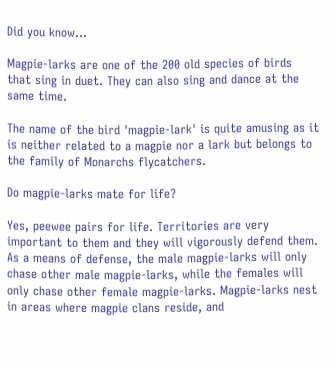Did you know...

Magpie-larks are one of the 200 old species of birds that sing in duet. They can also sing and dance at the same time.

The name of the bird 'magpie-lark' is quite amusing as it is neither related to a magpie nor a lark but belongs to the family of Monarchs flycatchers.

Do magpie-larks mate for life?

Yes, peewee pairs for life. Territories are very important to them and they will vigorously defend them. As a means of defense, the male magpie-larks will only chase other male magpie-larks, while the females will only chase other female magpie-larks. Magpie-larks nest in areas where magpie clans reside, and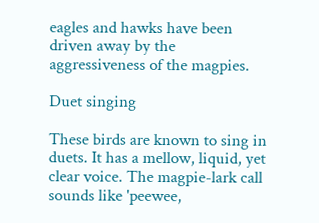eagles and hawks have been driven away by the aggressiveness of the magpies.

Duet singing

These birds are known to sing in duets. It has a mellow, liquid, yet clear voice. The magpie-lark call sounds like 'peewee,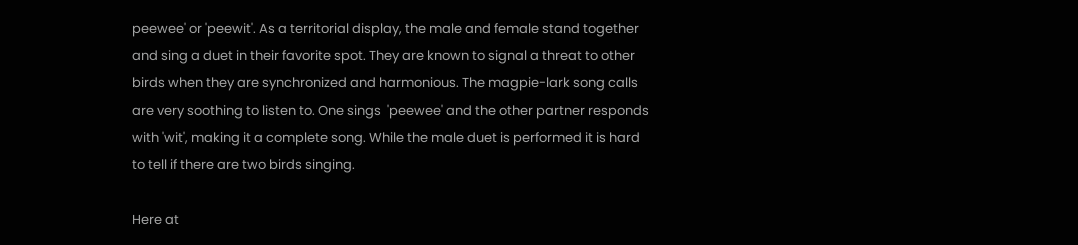peewee' or 'peewit'. As a territorial display, the male and female stand together and sing a duet in their favorite spot. They are known to signal a threat to other birds when they are synchronized and harmonious. The magpie-lark song calls are very soothing to listen to. One sings  'peewee' and the other partner responds with 'wit', making it a complete song. While the male duet is performed it is hard to tell if there are two birds singing.

Here at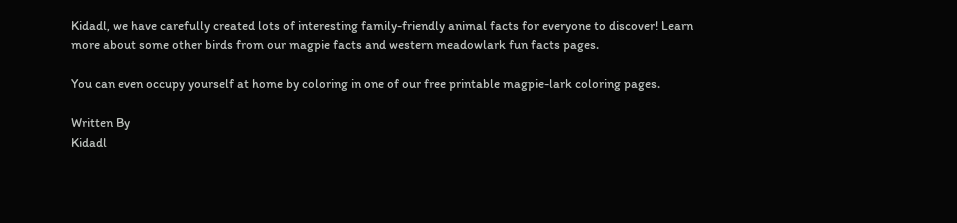Kidadl, we have carefully created lots of interesting family-friendly animal facts for everyone to discover! Learn more about some other birds from our magpie facts and western meadowlark fun facts pages.

You can even occupy yourself at home by coloring in one of our free printable magpie-lark coloring pages.

Written By
Kidadl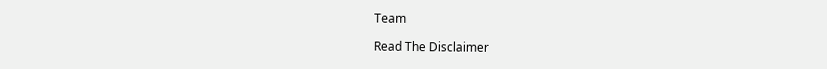Team

Read The Disclaimer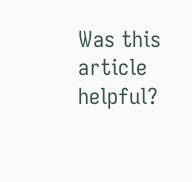Was this article helpful?